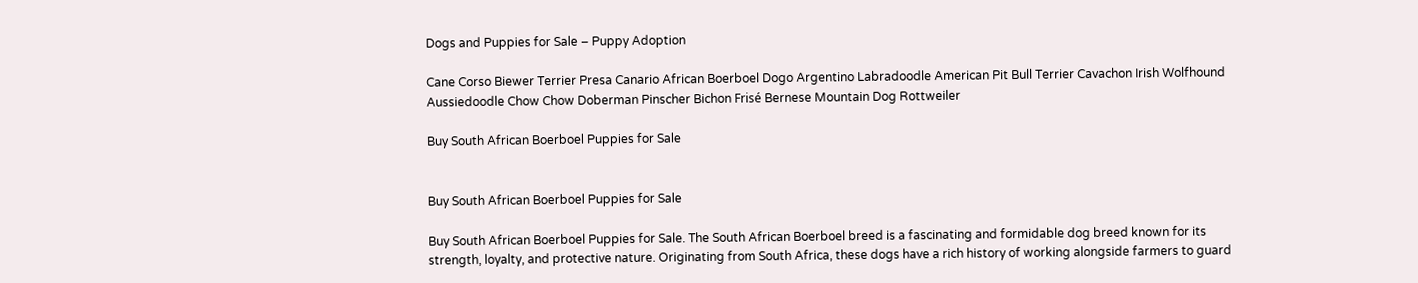Dogs and Puppies for Sale – Puppy Adoption

Cane Corso Biewer Terrier Presa Canario African Boerboel Dogo Argentino Labradoodle American Pit Bull Terrier Cavachon Irish Wolfhound Aussiedoodle Chow Chow Doberman Pinscher Bichon Frisé Bernese Mountain Dog Rottweiler

Buy South African Boerboel Puppies for Sale


Buy South African Boerboel Puppies for Sale

Buy South African Boerboel Puppies for Sale. The South African Boerboel breed is a fascinating and formidable dog breed known for its strength, loyalty, and protective nature. Originating from South Africa, these dogs have a rich history of working alongside farmers to guard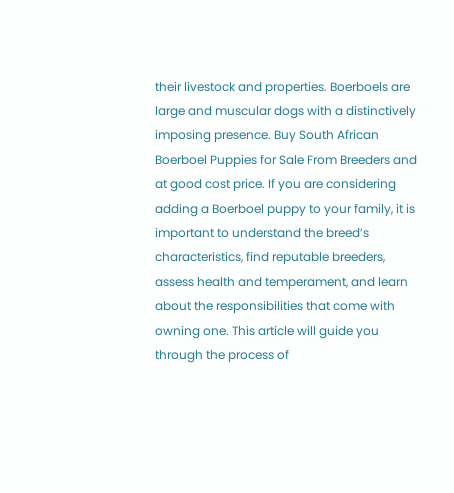their livestock and properties. Boerboels are large and muscular dogs with a distinctively imposing presence. Buy South African Boerboel Puppies for Sale From Breeders and at good cost price. If you are considering adding a Boerboel puppy to your family, it is important to understand the breed’s characteristics, find reputable breeders, assess health and temperament, and learn about the responsibilities that come with owning one. This article will guide you through the process of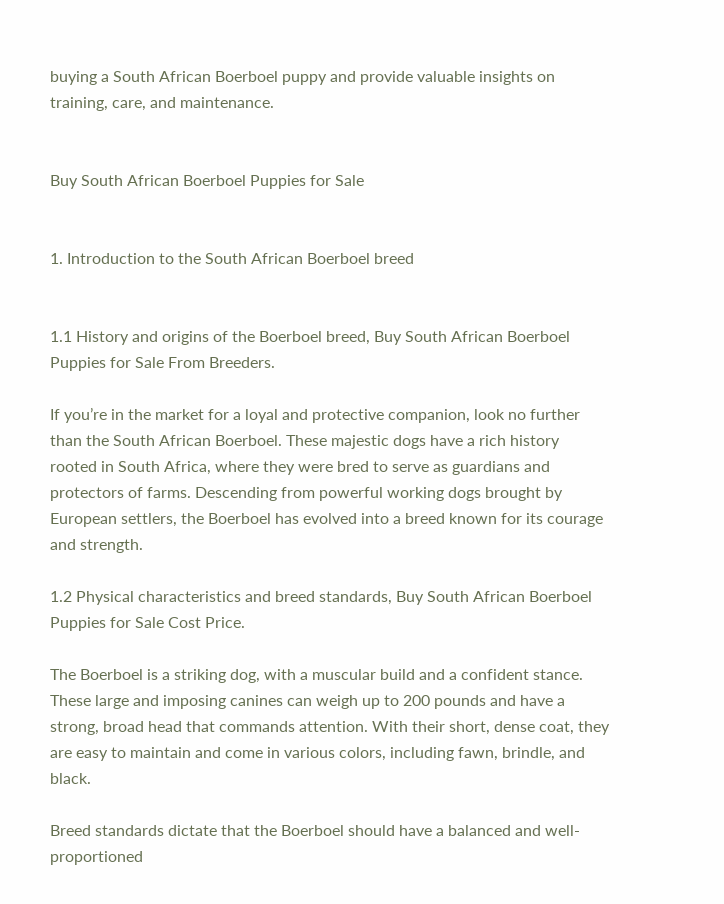buying a South African Boerboel puppy and provide valuable insights on training, care, and maintenance.


Buy South African Boerboel Puppies for Sale


1. Introduction to the South African Boerboel breed


1.1 History and origins of the Boerboel breed, Buy South African Boerboel Puppies for Sale From Breeders.

If you’re in the market for a loyal and protective companion, look no further than the South African Boerboel. These majestic dogs have a rich history rooted in South Africa, where they were bred to serve as guardians and protectors of farms. Descending from powerful working dogs brought by European settlers, the Boerboel has evolved into a breed known for its courage and strength.

1.2 Physical characteristics and breed standards, Buy South African Boerboel Puppies for Sale Cost Price.

The Boerboel is a striking dog, with a muscular build and a confident stance. These large and imposing canines can weigh up to 200 pounds and have a strong, broad head that commands attention. With their short, dense coat, they are easy to maintain and come in various colors, including fawn, brindle, and black.

Breed standards dictate that the Boerboel should have a balanced and well-proportioned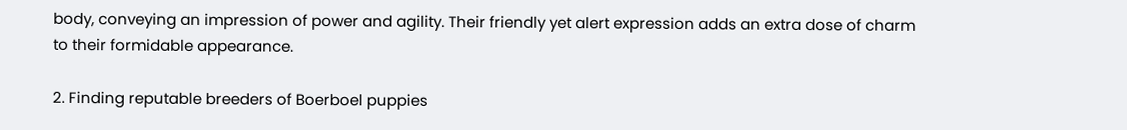body, conveying an impression of power and agility. Their friendly yet alert expression adds an extra dose of charm to their formidable appearance.

2. Finding reputable breeders of Boerboel puppies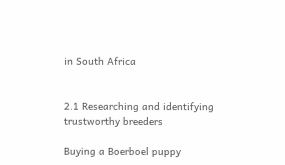in South Africa


2.1 Researching and identifying trustworthy breeders

Buying a Boerboel puppy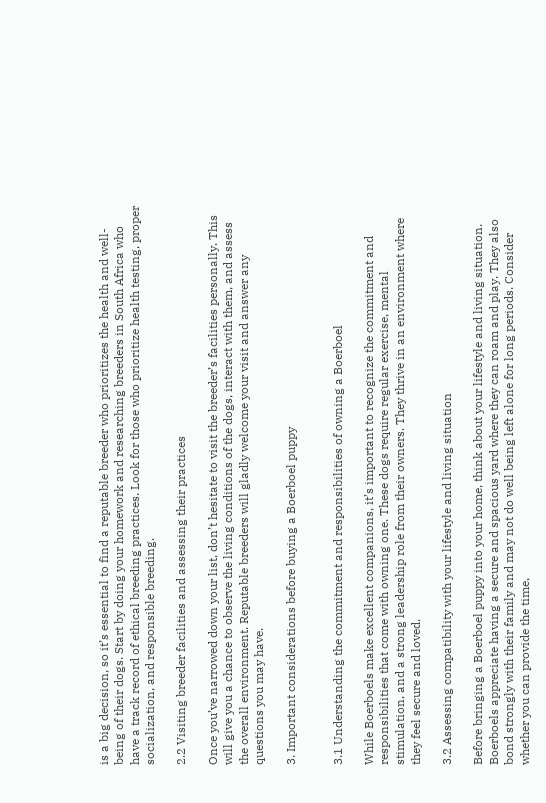is a big decision, so it’s essential to find a reputable breeder who prioritizes the health and well-being of their dogs. Start by doing your homework and researching breeders in South Africa who have a track record of ethical breeding practices. Look for those who prioritize health testing, proper socialization, and responsible breeding.

2.2 Visiting breeder facilities and assessing their practices

Once you’ve narrowed down your list, don’t hesitate to visit the breeder’s facilities personally. This will give you a chance to observe the living conditions of the dogs, interact with them, and assess the overall environment. Reputable breeders will gladly welcome your visit and answer any questions you may have.

3. Important considerations before buying a Boerboel puppy


3.1 Understanding the commitment and responsibilities of owning a Boerboel

While Boerboels make excellent companions, it’s important to recognize the commitment and responsibilities that come with owning one. These dogs require regular exercise, mental stimulation, and a strong leadership role from their owners. They thrive in an environment where they feel secure and loved.

3.2 Assessing compatibility with your lifestyle and living situation

Before bringing a Boerboel puppy into your home, think about your lifestyle and living situation. Boerboels appreciate having a secure and spacious yard where they can roam and play. They also bond strongly with their family and may not do well being left alone for long periods. Consider whether you can provide the time,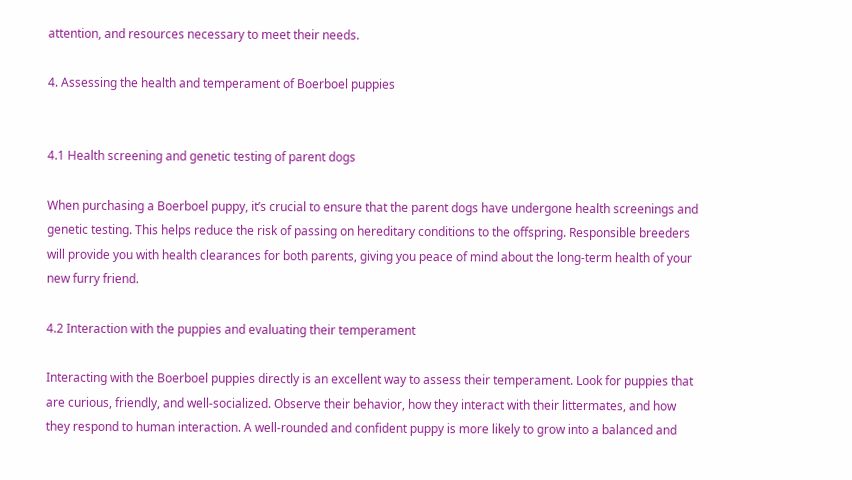attention, and resources necessary to meet their needs.

4. Assessing the health and temperament of Boerboel puppies


4.1 Health screening and genetic testing of parent dogs

When purchasing a Boerboel puppy, it’s crucial to ensure that the parent dogs have undergone health screenings and genetic testing. This helps reduce the risk of passing on hereditary conditions to the offspring. Responsible breeders will provide you with health clearances for both parents, giving you peace of mind about the long-term health of your new furry friend.

4.2 Interaction with the puppies and evaluating their temperament

Interacting with the Boerboel puppies directly is an excellent way to assess their temperament. Look for puppies that are curious, friendly, and well-socialized. Observe their behavior, how they interact with their littermates, and how they respond to human interaction. A well-rounded and confident puppy is more likely to grow into a balanced and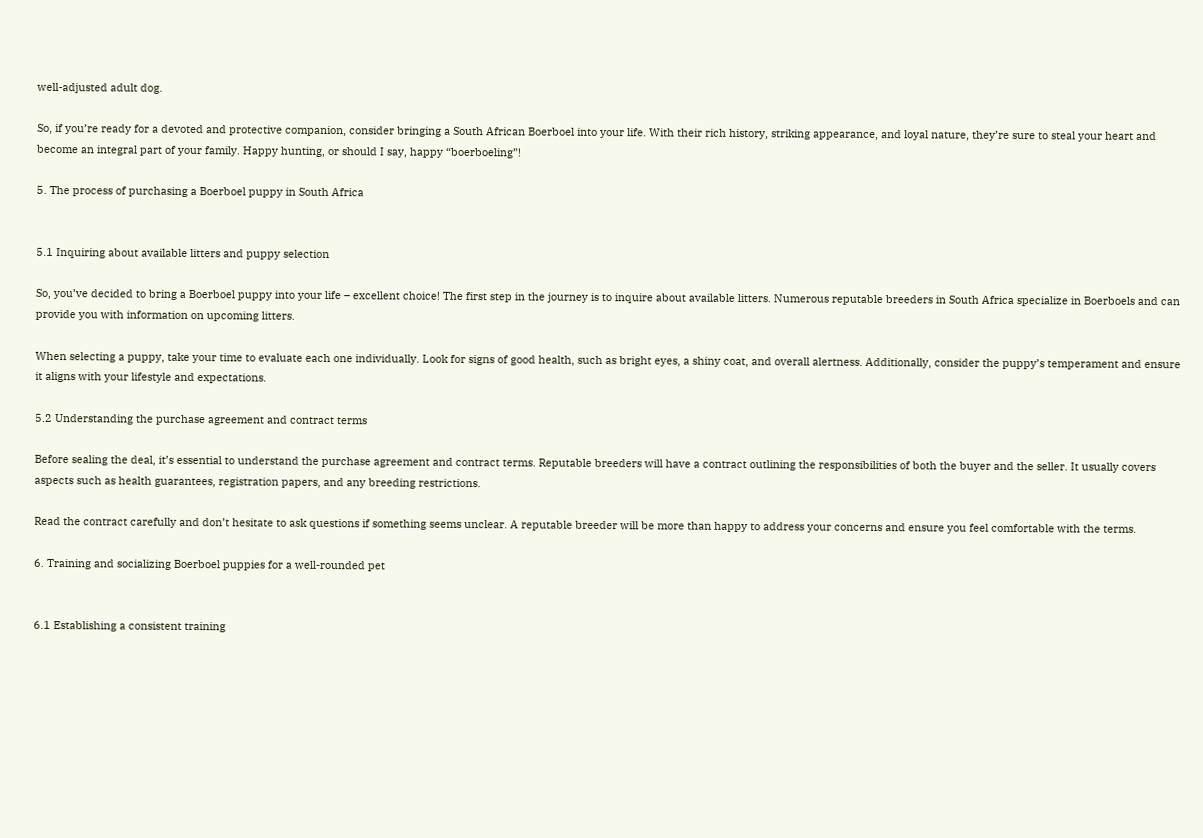well-adjusted adult dog.

So, if you’re ready for a devoted and protective companion, consider bringing a South African Boerboel into your life. With their rich history, striking appearance, and loyal nature, they’re sure to steal your heart and become an integral part of your family. Happy hunting, or should I say, happy “boerboeling”!

5. The process of purchasing a Boerboel puppy in South Africa


5.1 Inquiring about available litters and puppy selection

So, you’ve decided to bring a Boerboel puppy into your life – excellent choice! The first step in the journey is to inquire about available litters. Numerous reputable breeders in South Africa specialize in Boerboels and can provide you with information on upcoming litters.

When selecting a puppy, take your time to evaluate each one individually. Look for signs of good health, such as bright eyes, a shiny coat, and overall alertness. Additionally, consider the puppy’s temperament and ensure it aligns with your lifestyle and expectations.

5.2 Understanding the purchase agreement and contract terms

Before sealing the deal, it’s essential to understand the purchase agreement and contract terms. Reputable breeders will have a contract outlining the responsibilities of both the buyer and the seller. It usually covers aspects such as health guarantees, registration papers, and any breeding restrictions.

Read the contract carefully and don’t hesitate to ask questions if something seems unclear. A reputable breeder will be more than happy to address your concerns and ensure you feel comfortable with the terms.

6. Training and socializing Boerboel puppies for a well-rounded pet


6.1 Establishing a consistent training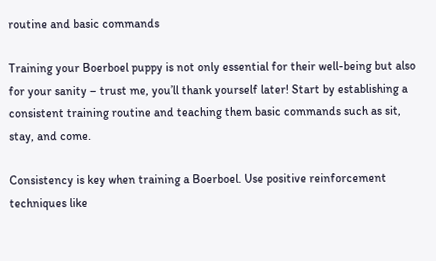routine and basic commands

Training your Boerboel puppy is not only essential for their well-being but also for your sanity – trust me, you’ll thank yourself later! Start by establishing a consistent training routine and teaching them basic commands such as sit, stay, and come.

Consistency is key when training a Boerboel. Use positive reinforcement techniques like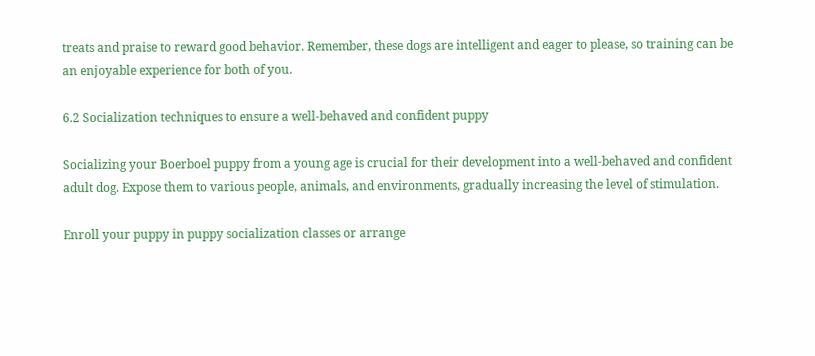treats and praise to reward good behavior. Remember, these dogs are intelligent and eager to please, so training can be an enjoyable experience for both of you.

6.2 Socialization techniques to ensure a well-behaved and confident puppy

Socializing your Boerboel puppy from a young age is crucial for their development into a well-behaved and confident adult dog. Expose them to various people, animals, and environments, gradually increasing the level of stimulation.

Enroll your puppy in puppy socialization classes or arrange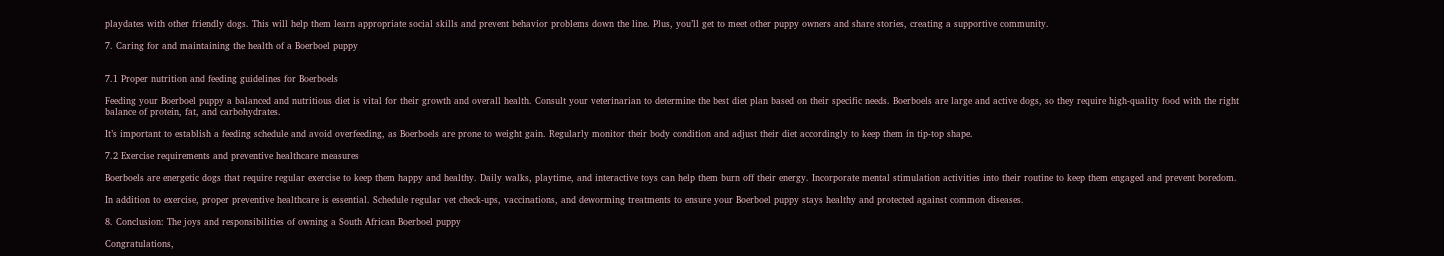playdates with other friendly dogs. This will help them learn appropriate social skills and prevent behavior problems down the line. Plus, you’ll get to meet other puppy owners and share stories, creating a supportive community.

7. Caring for and maintaining the health of a Boerboel puppy


7.1 Proper nutrition and feeding guidelines for Boerboels

Feeding your Boerboel puppy a balanced and nutritious diet is vital for their growth and overall health. Consult your veterinarian to determine the best diet plan based on their specific needs. Boerboels are large and active dogs, so they require high-quality food with the right balance of protein, fat, and carbohydrates.

It’s important to establish a feeding schedule and avoid overfeeding, as Boerboels are prone to weight gain. Regularly monitor their body condition and adjust their diet accordingly to keep them in tip-top shape.

7.2 Exercise requirements and preventive healthcare measures

Boerboels are energetic dogs that require regular exercise to keep them happy and healthy. Daily walks, playtime, and interactive toys can help them burn off their energy. Incorporate mental stimulation activities into their routine to keep them engaged and prevent boredom.

In addition to exercise, proper preventive healthcare is essential. Schedule regular vet check-ups, vaccinations, and deworming treatments to ensure your Boerboel puppy stays healthy and protected against common diseases.

8. Conclusion: The joys and responsibilities of owning a South African Boerboel puppy

Congratulations,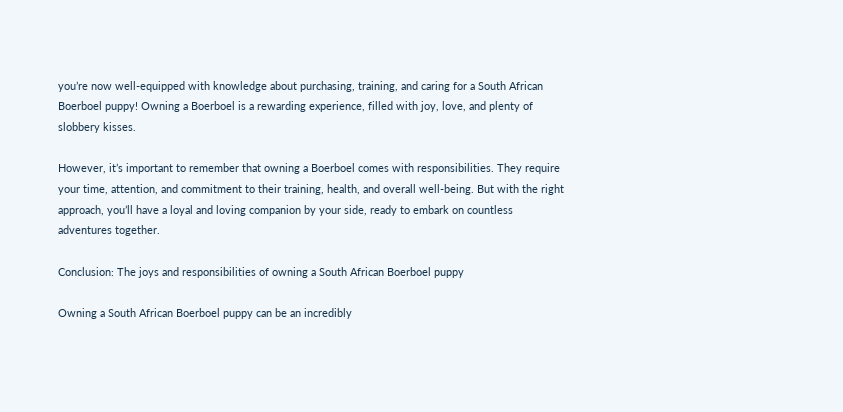you’re now well-equipped with knowledge about purchasing, training, and caring for a South African Boerboel puppy! Owning a Boerboel is a rewarding experience, filled with joy, love, and plenty of slobbery kisses.

However, it’s important to remember that owning a Boerboel comes with responsibilities. They require your time, attention, and commitment to their training, health, and overall well-being. But with the right approach, you’ll have a loyal and loving companion by your side, ready to embark on countless adventures together.

Conclusion: The joys and responsibilities of owning a South African Boerboel puppy

Owning a South African Boerboel puppy can be an incredibly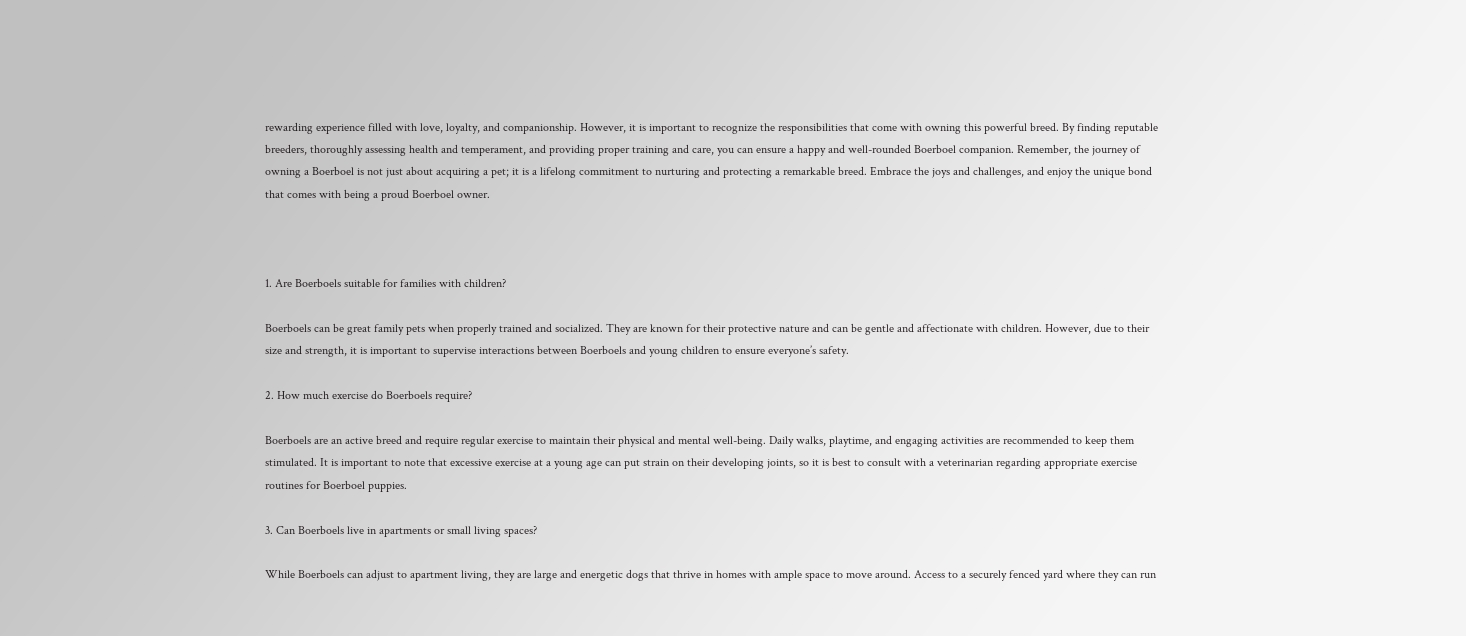rewarding experience filled with love, loyalty, and companionship. However, it is important to recognize the responsibilities that come with owning this powerful breed. By finding reputable breeders, thoroughly assessing health and temperament, and providing proper training and care, you can ensure a happy and well-rounded Boerboel companion. Remember, the journey of owning a Boerboel is not just about acquiring a pet; it is a lifelong commitment to nurturing and protecting a remarkable breed. Embrace the joys and challenges, and enjoy the unique bond that comes with being a proud Boerboel owner.



1. Are Boerboels suitable for families with children?

Boerboels can be great family pets when properly trained and socialized. They are known for their protective nature and can be gentle and affectionate with children. However, due to their size and strength, it is important to supervise interactions between Boerboels and young children to ensure everyone’s safety.

2. How much exercise do Boerboels require?

Boerboels are an active breed and require regular exercise to maintain their physical and mental well-being. Daily walks, playtime, and engaging activities are recommended to keep them stimulated. It is important to note that excessive exercise at a young age can put strain on their developing joints, so it is best to consult with a veterinarian regarding appropriate exercise routines for Boerboel puppies.

3. Can Boerboels live in apartments or small living spaces?

While Boerboels can adjust to apartment living, they are large and energetic dogs that thrive in homes with ample space to move around. Access to a securely fenced yard where they can run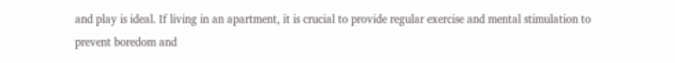and play is ideal. If living in an apartment, it is crucial to provide regular exercise and mental stimulation to prevent boredom and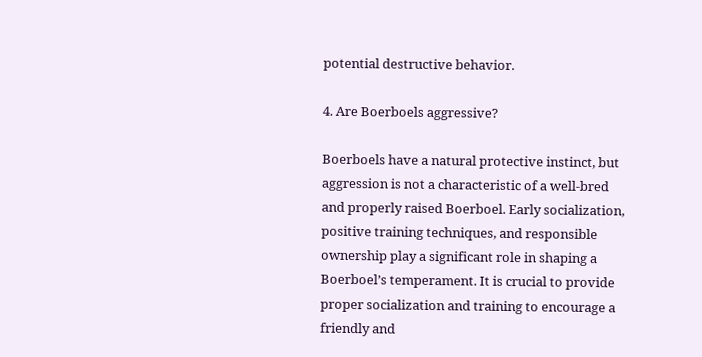potential destructive behavior.

4. Are Boerboels aggressive?

Boerboels have a natural protective instinct, but aggression is not a characteristic of a well-bred and properly raised Boerboel. Early socialization, positive training techniques, and responsible ownership play a significant role in shaping a Boerboel’s temperament. It is crucial to provide proper socialization and training to encourage a friendly and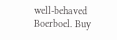well-behaved Boerboel. Buy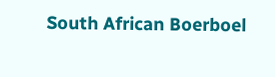South African Boerboel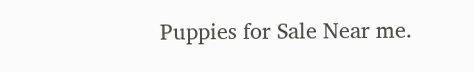Puppies for Sale Near me.